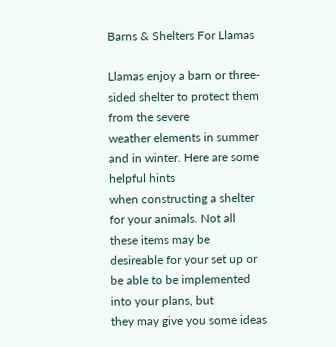Barns & Shelters For Llamas

Llamas enjoy a barn or three-sided shelter to protect them from the severe
weather elements in summer and in winter. Here are some helpful hints
when constructing a shelter for your animals. Not all these items may be
desireable for your set up or be able to be implemented into your plans, but
they may give you some ideas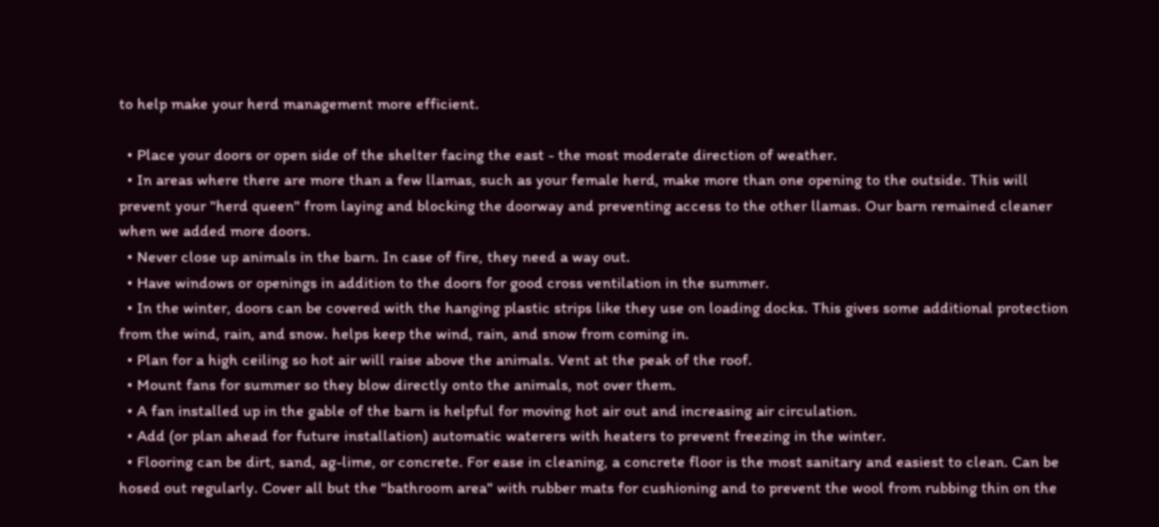to help make your herd management more efficient.

  • Place your doors or open side of the shelter facing the east - the most moderate direction of weather.
  • In areas where there are more than a few llamas, such as your female herd, make more than one opening to the outside. This will prevent your "herd queen" from laying and blocking the doorway and preventing access to the other llamas. Our barn remained cleaner when we added more doors.
  • Never close up animals in the barn. In case of fire, they need a way out.
  • Have windows or openings in addition to the doors for good cross ventilation in the summer.
  • In the winter, doors can be covered with the hanging plastic strips like they use on loading docks. This gives some additional protection from the wind, rain, and snow. helps keep the wind, rain, and snow from coming in.
  • Plan for a high ceiling so hot air will raise above the animals. Vent at the peak of the roof.
  • Mount fans for summer so they blow directly onto the animals, not over them.
  • A fan installed up in the gable of the barn is helpful for moving hot air out and increasing air circulation.
  • Add (or plan ahead for future installation) automatic waterers with heaters to prevent freezing in the winter.
  • Flooring can be dirt, sand, ag-lime, or concrete. For ease in cleaning, a concrete floor is the most sanitary and easiest to clean. Can be hosed out regularly. Cover all but the "bathroom area" with rubber mats for cushioning and to prevent the wool from rubbing thin on the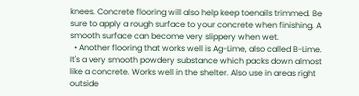knees. Concrete flooring will also help keep toenails trimmed. Be sure to apply a rough surface to your concrete when finishing. A smooth surface can become very slippery when wet.
  • Another flooring that works well is Ag-Lime, also called B-Lime. It's a very smooth powdery substance which packs down almost like a concrete. Works well in the shelter. Also use in areas right outside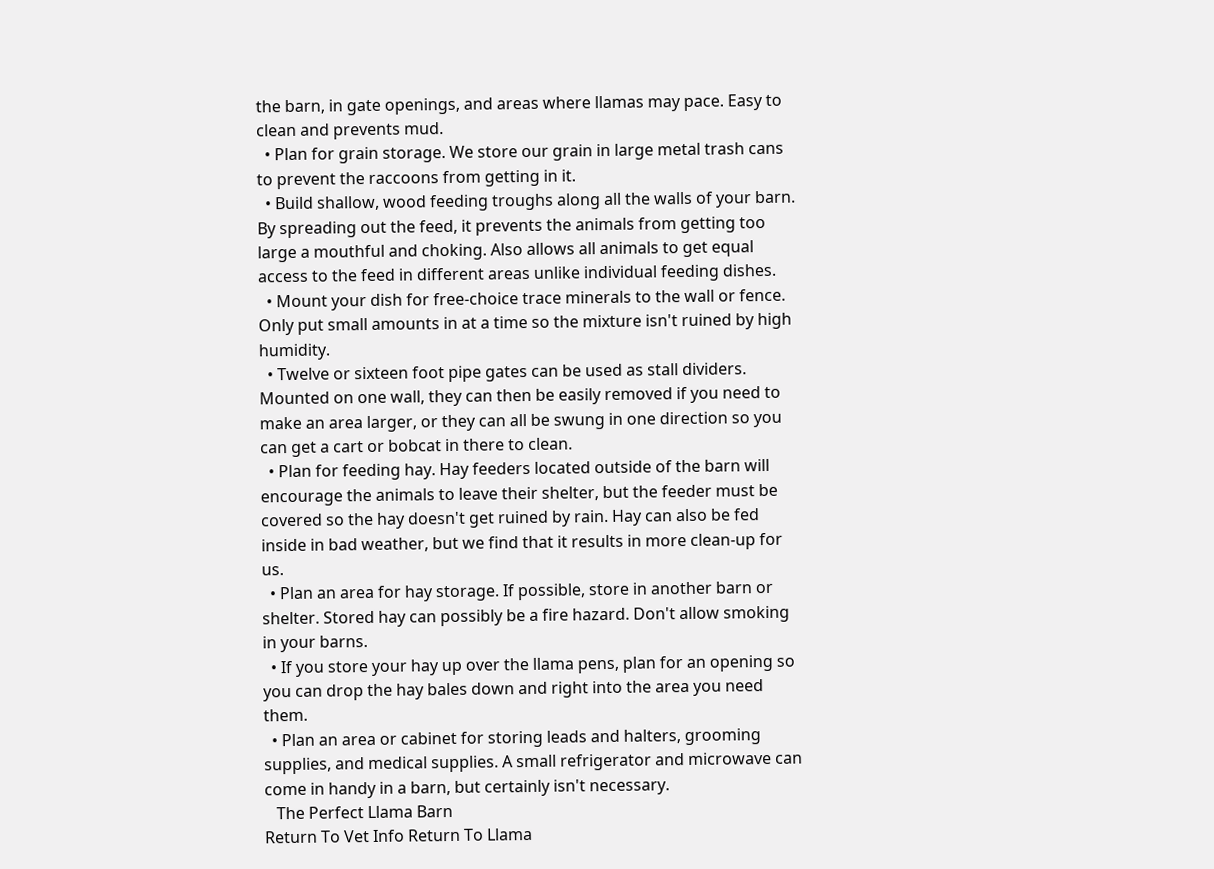the barn, in gate openings, and areas where llamas may pace. Easy to clean and prevents mud.
  • Plan for grain storage. We store our grain in large metal trash cans to prevent the raccoons from getting in it.
  • Build shallow, wood feeding troughs along all the walls of your barn. By spreading out the feed, it prevents the animals from getting too large a mouthful and choking. Also allows all animals to get equal access to the feed in different areas unlike individual feeding dishes.
  • Mount your dish for free-choice trace minerals to the wall or fence. Only put small amounts in at a time so the mixture isn't ruined by high humidity.
  • Twelve or sixteen foot pipe gates can be used as stall dividers. Mounted on one wall, they can then be easily removed if you need to make an area larger, or they can all be swung in one direction so you can get a cart or bobcat in there to clean.
  • Plan for feeding hay. Hay feeders located outside of the barn will encourage the animals to leave their shelter, but the feeder must be covered so the hay doesn't get ruined by rain. Hay can also be fed inside in bad weather, but we find that it results in more clean-up for us.
  • Plan an area for hay storage. If possible, store in another barn or shelter. Stored hay can possibly be a fire hazard. Don't allow smoking in your barns.
  • If you store your hay up over the llama pens, plan for an opening so you can drop the hay bales down and right into the area you need them.
  • Plan an area or cabinet for storing leads and halters, grooming supplies, and medical supplies. A small refrigerator and microwave can come in handy in a barn, but certainly isn't necessary.
   The Perfect Llama Barn
Return To Vet Info Return To Llama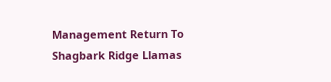Management Return To Shagbark Ridge Llamas